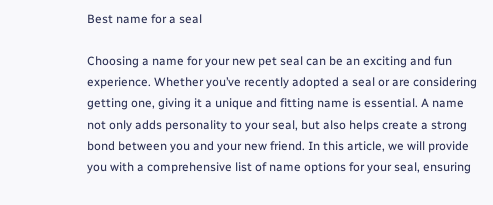Best name for a seal

Choosing a name for your new pet seal can be an exciting and fun experience. Whether you’ve recently adopted a seal or are considering getting one, giving it a unique and fitting name is essential. A name not only adds personality to your seal, but also helps create a strong bond between you and your new friend. In this article, we will provide you with a comprehensive list of name options for your seal, ensuring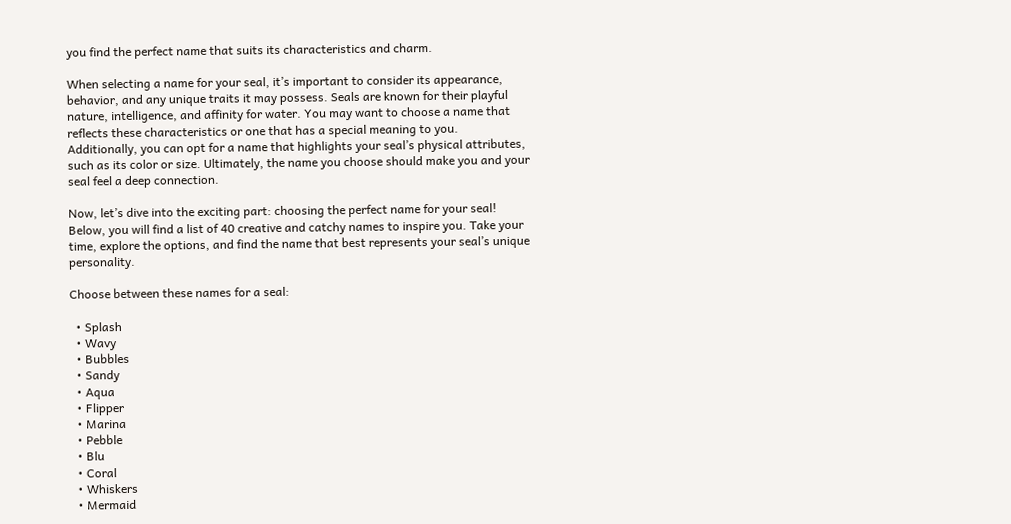you find the perfect name that suits its characteristics and charm.

When selecting a name for your seal, it’s important to consider its appearance, behavior, and any unique traits it may possess. Seals are known for their playful nature, intelligence, and affinity for water. You may want to choose a name that reflects these characteristics or one that has a special meaning to you. Additionally, you can opt for a name that highlights your seal’s physical attributes, such as its color or size. Ultimately, the name you choose should make you and your seal feel a deep connection.

Now, let’s dive into the exciting part: choosing the perfect name for your seal! Below, you will find a list of 40 creative and catchy names to inspire you. Take your time, explore the options, and find the name that best represents your seal’s unique personality.

Choose between these names for a seal:

  • Splash
  • Wavy
  • Bubbles
  • Sandy
  • Aqua
  • Flipper
  • Marina
  • Pebble
  • Blu
  • Coral
  • Whiskers
  • Mermaid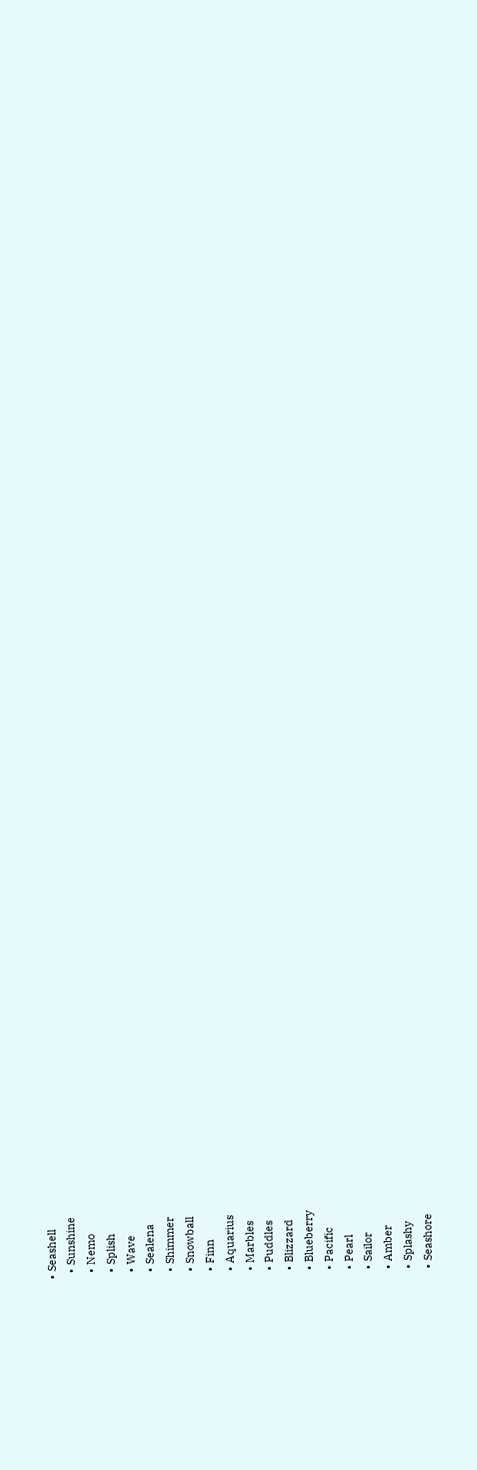• Seashell
  • Sunshine
  • Nemo
  • Splish
  • Wave
  • Sealena
  • Shimmer
  • Snowball
  • Finn
  • Aquarius
  • Marbles
  • Puddles
  • Blizzard
  • Blueberry
  • Pacific
  • Pearl
  • Sailor
  • Amber
  • Splashy
  • Seashore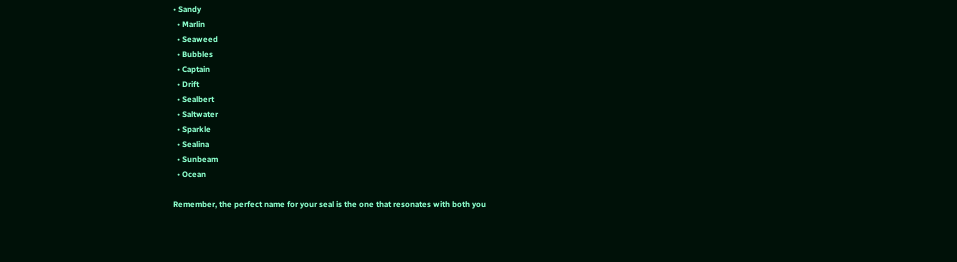• Sandy
  • Marlin
  • Seaweed
  • Bubbles
  • Captain
  • Drift
  • Sealbert
  • Saltwater
  • Sparkle
  • Sealina
  • Sunbeam
  • Ocean

Remember, the perfect name for your seal is the one that resonates with both you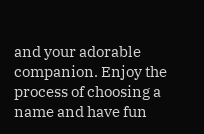and your adorable companion. Enjoy the process of choosing a name and have fun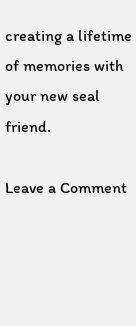creating a lifetime of memories with your new seal friend.

Leave a Comment